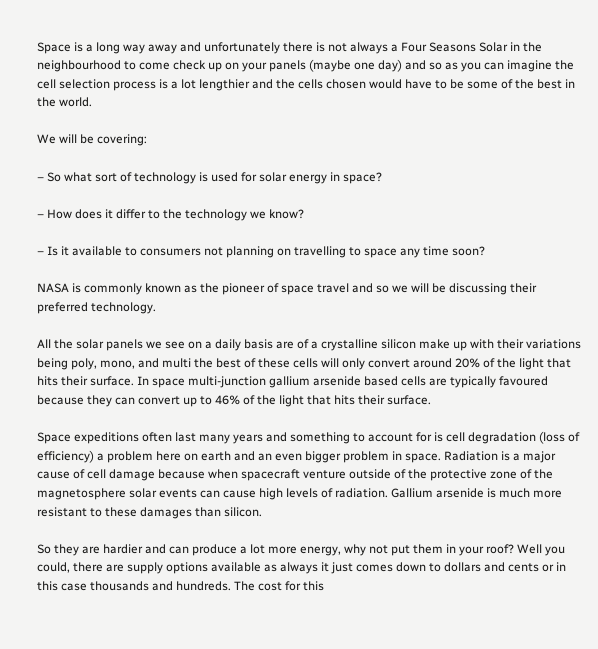Space is a long way away and unfortunately there is not always a Four Seasons Solar in the neighbourhood to come check up on your panels (maybe one day) and so as you can imagine the cell selection process is a lot lengthier and the cells chosen would have to be some of the best in the world.

We will be covering:

– So what sort of technology is used for solar energy in space?

– How does it differ to the technology we know?

– Is it available to consumers not planning on travelling to space any time soon?

NASA is commonly known as the pioneer of space travel and so we will be discussing their preferred technology.

All the solar panels we see on a daily basis are of a crystalline silicon make up with their variations being poly, mono, and multi the best of these cells will only convert around 20% of the light that hits their surface. In space multi-junction gallium arsenide based cells are typically favoured because they can convert up to 46% of the light that hits their surface.

Space expeditions often last many years and something to account for is cell degradation (loss of efficiency) a problem here on earth and an even bigger problem in space. Radiation is a major cause of cell damage because when spacecraft venture outside of the protective zone of the magnetosphere solar events can cause high levels of radiation. Gallium arsenide is much more resistant to these damages than silicon.

So they are hardier and can produce a lot more energy, why not put them in your roof? Well you could, there are supply options available as always it just comes down to dollars and cents or in this case thousands and hundreds. The cost for this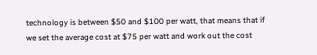technology is between $50 and $100 per watt, that means that if we set the average cost at $75 per watt and work out the cost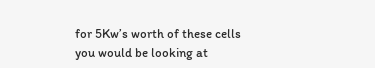for 5Kw’s worth of these cells you would be looking at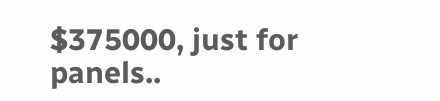$375000, just for panels..